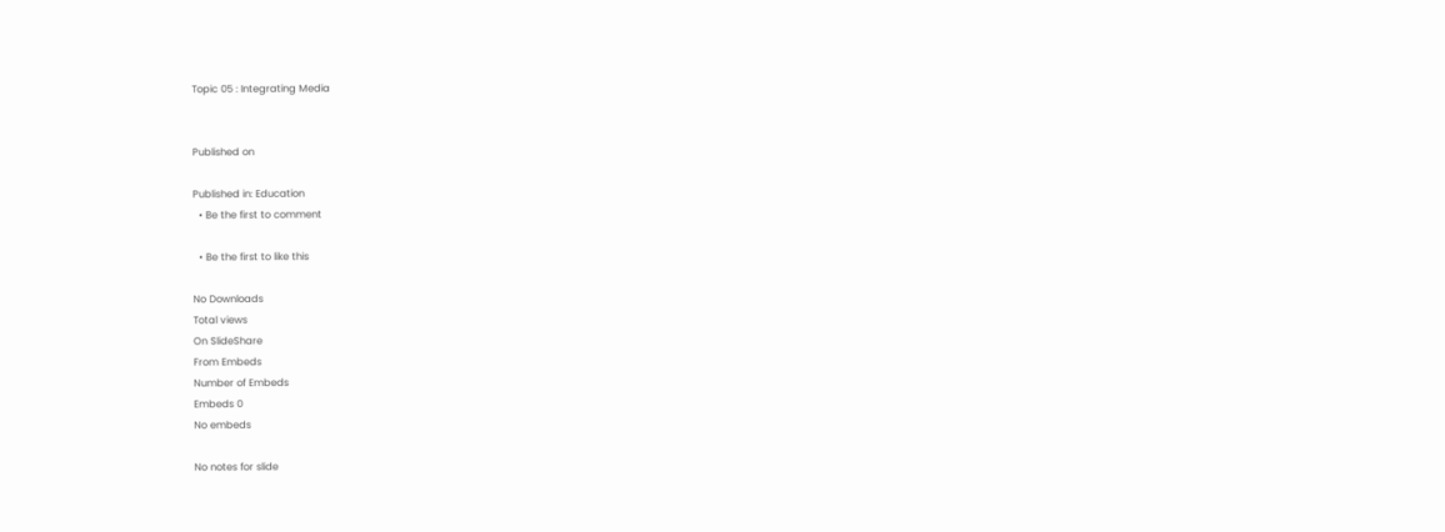Topic 05 : Integrating Media


Published on

Published in: Education
  • Be the first to comment

  • Be the first to like this

No Downloads
Total views
On SlideShare
From Embeds
Number of Embeds
Embeds 0
No embeds

No notes for slide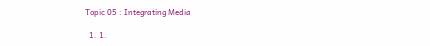Topic 05 : Integrating Media

  1. 1.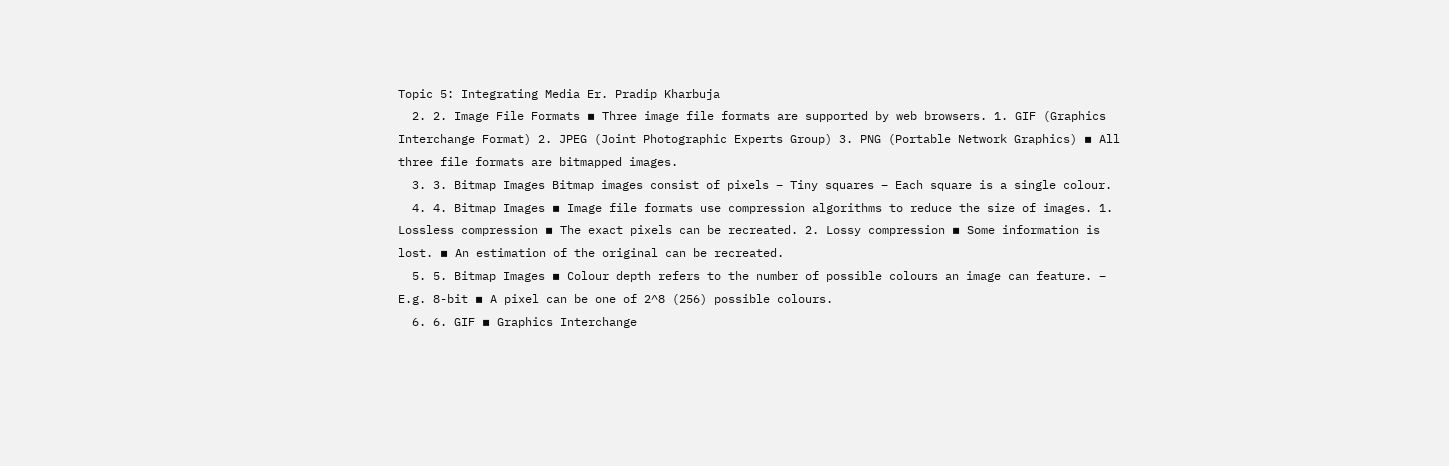Topic 5: Integrating Media Er. Pradip Kharbuja
  2. 2. Image File Formats ▪ Three image file formats are supported by web browsers. 1. GIF (Graphics Interchange Format) 2. JPEG (Joint Photographic Experts Group) 3. PNG (Portable Network Graphics) ▪ All three file formats are bitmapped images.
  3. 3. Bitmap Images Bitmap images consist of pixels – Tiny squares – Each square is a single colour.
  4. 4. Bitmap Images ▪ Image file formats use compression algorithms to reduce the size of images. 1. Lossless compression ▪ The exact pixels can be recreated. 2. Lossy compression ▪ Some information is lost. ▪ An estimation of the original can be recreated.
  5. 5. Bitmap Images ▪ Colour depth refers to the number of possible colours an image can feature. – E.g. 8-bit ▪ A pixel can be one of 2^8 (256) possible colours.
  6. 6. GIF ▪ Graphics Interchange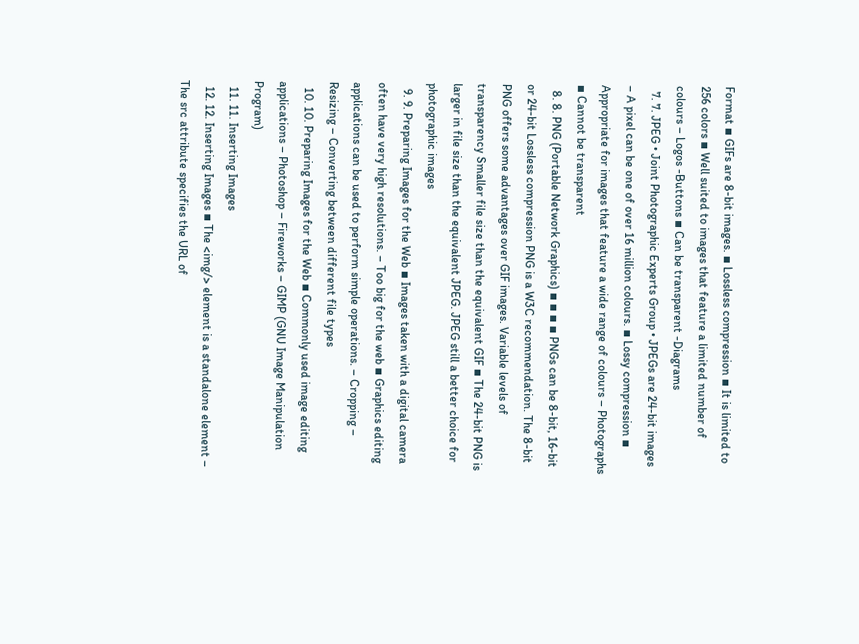Format ▪ GIFs are 8-bit images. ▪ Lossless compression ▪ It is limited to 256 colors ▪ Well suited to images that feature a limited number of colours – Logos -Buttons ▪ Can be transparent -Diagrams
  7. 7. JPEG • Joint Photographic Experts Group • JPEGs are 24-bit images – A pixel can be one of over 16 million colours. ▪ Lossy compression ▪ Appropriate for images that feature a wide range of colours – Photographs ▪ Cannot be transparent
  8. 8. PNG (Portable Network Graphics) ▪ ▪ ▪ ▪ PNGs can be 8-bit, 16-bit or 24-bit Lossless compression PNG is a W3C recommendation. The 8-bit PNG offers some advantages over GIF images. Variable levels of transparency Smaller file size than the equivalent GIF ▪ The 24-bit PNG is larger in file size than the equivalent JPEG. JPEG still a better choice for photographic images
  9. 9. Preparing Images for the Web ▪ Images taken with a digital camera often have very high resolutions. – Too big for the web ▪ Graphics editing applications can be used to perform simple operations. – Cropping – Resizing – Converting between different file types
  10. 10. Preparing Images for the Web ▪ Commonly used image editing applications – Photoshop – Fireworks – GIMP (GNU Image Manipulation Program)
  11. 11. Inserting Images
  12. 12. Inserting Images ▪ The <img/> element is a standalone element – The src attribute specifies the URL of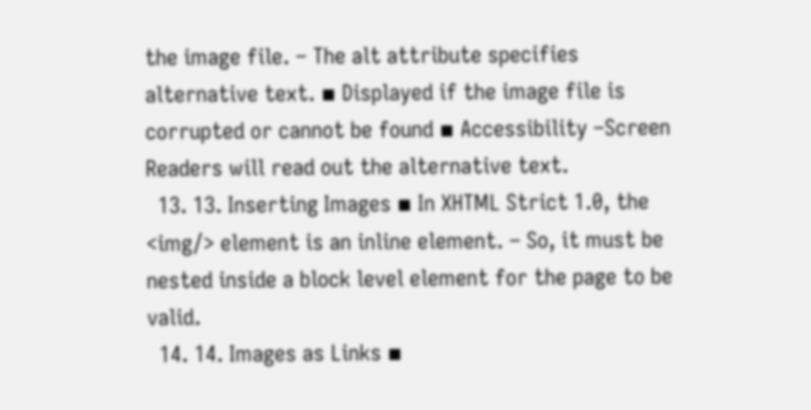the image file. – The alt attribute specifies alternative text. ▪ Displayed if the image file is corrupted or cannot be found ▪ Accessibility –Screen Readers will read out the alternative text.
  13. 13. Inserting Images ▪ In XHTML Strict 1.0, the <img/> element is an inline element. – So, it must be nested inside a block level element for the page to be valid.
  14. 14. Images as Links ▪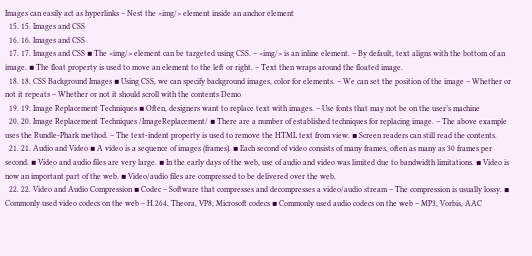Images can easily act as hyperlinks – Nest the <img/> element inside an anchor element
  15. 15. Images and CSS
  16. 16. Images and CSS
  17. 17. Images and CSS ▪ The <img/> element can be targeted using CSS. – <img/> is an inline element. – By default, text aligns with the bottom of an image. ▪ The float property is used to move an element to the left or right. – Text then wraps around the floated image.
  18. 18. CSS Background Images ▪ Using CSS, we can specify background images, color for elements. – We can set the position of the image – Whether or not it repeats – Whether or not it should scroll with the contents Demo
  19. 19. Image Replacement Techniques ▪ Often, designers want to replace text with images. – Use fonts that may not be on the user’s machine
  20. 20. Image Replacement Techniques /ImageReplacement/ ▪ There are a number of established techniques for replacing image. – The above example uses the Rundle-Phark method. – The text-indent property is used to remove the HTML text from view. ▪ Screen readers can still read the contents.
  21. 21. Audio and Video ▪ A video is a sequence of images (frames). ▪ Each second of video consists of many frames, often as many as 30 frames per second. ▪ Video and audio files are very large. ▪ In the early days of the web, use of audio and video was limited due to bandwidth limitations. ▪ Video is now an important part of the web. ▪ Video/audio files are compressed to be delivered over the web.
  22. 22. Video and Audio Compression ▪ Codec – Software that compresses and decompresses a video/audio stream – The compression is usually lossy. ▪ Commonly used video codecs on the web – H.264, Theora, VP8, Microsoft codecs ▪ Commonly used audio codecs on the web – MP3, Vorbis, AAC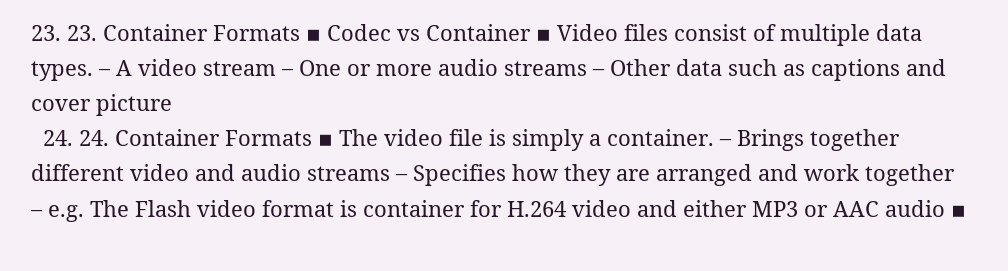23. 23. Container Formats ▪ Codec vs Container ▪ Video files consist of multiple data types. – A video stream – One or more audio streams – Other data such as captions and cover picture
  24. 24. Container Formats ▪ The video file is simply a container. – Brings together different video and audio streams – Specifies how they are arranged and work together – e.g. The Flash video format is container for H.264 video and either MP3 or AAC audio ▪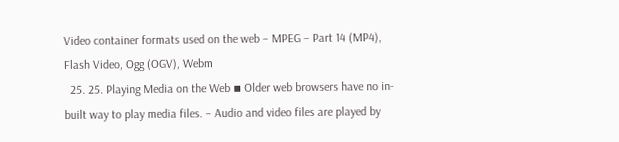Video container formats used on the web – MPEG – Part 14 (MP4), Flash Video, Ogg (OGV), Webm
  25. 25. Playing Media on the Web ▪ Older web browsers have no in-built way to play media files. – Audio and video files are played by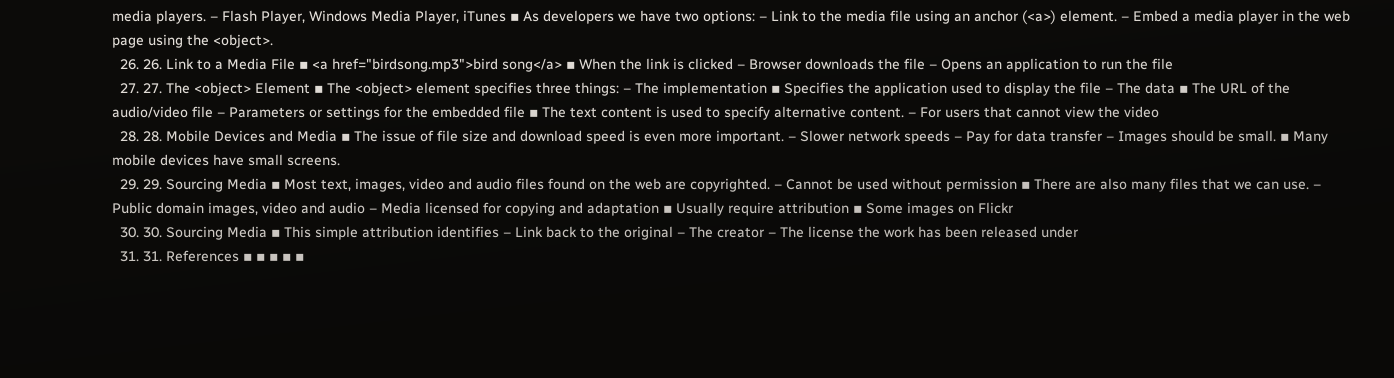media players. – Flash Player, Windows Media Player, iTunes ▪ As developers we have two options: – Link to the media file using an anchor (<a>) element. – Embed a media player in the web page using the <object>.
  26. 26. Link to a Media File ▪ <a href="birdsong.mp3">bird song</a> ▪ When the link is clicked – Browser downloads the file – Opens an application to run the file
  27. 27. The <object> Element ▪ The <object> element specifies three things: – The implementation ▪ Specifies the application used to display the file – The data ▪ The URL of the audio/video file – Parameters or settings for the embedded file ▪ The text content is used to specify alternative content. – For users that cannot view the video
  28. 28. Mobile Devices and Media ▪ The issue of file size and download speed is even more important. – Slower network speeds – Pay for data transfer – Images should be small. ▪ Many mobile devices have small screens.
  29. 29. Sourcing Media ▪ Most text, images, video and audio files found on the web are copyrighted. – Cannot be used without permission ▪ There are also many files that we can use. – Public domain images, video and audio – Media licensed for copying and adaptation ▪ Usually require attribution ▪ Some images on Flickr
  30. 30. Sourcing Media ▪ This simple attribution identifies – Link back to the original – The creator – The license the work has been released under
  31. 31. References ▪ ▪ ▪ ▪ ▪